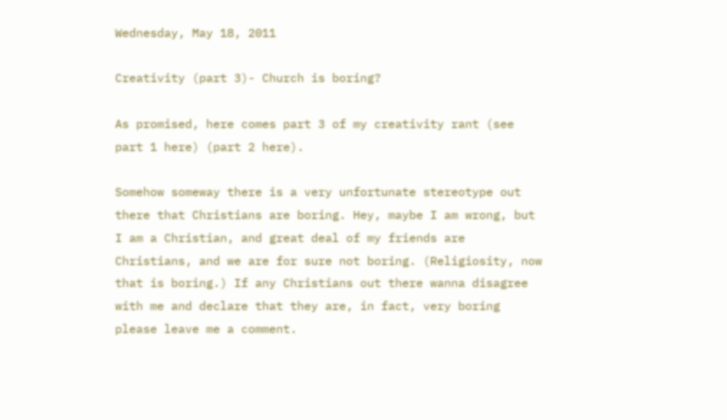Wednesday, May 18, 2011

Creativity (part 3)- Church is boring?

As promised, here comes part 3 of my creativity rant (see part 1 here) (part 2 here).

Somehow someway there is a very unfortunate stereotype out there that Christians are boring. Hey, maybe I am wrong, but I am a Christian, and great deal of my friends are Christians, and we are for sure not boring. (Religiosity, now that is boring.) If any Christians out there wanna disagree with me and declare that they are, in fact, very boring please leave me a comment.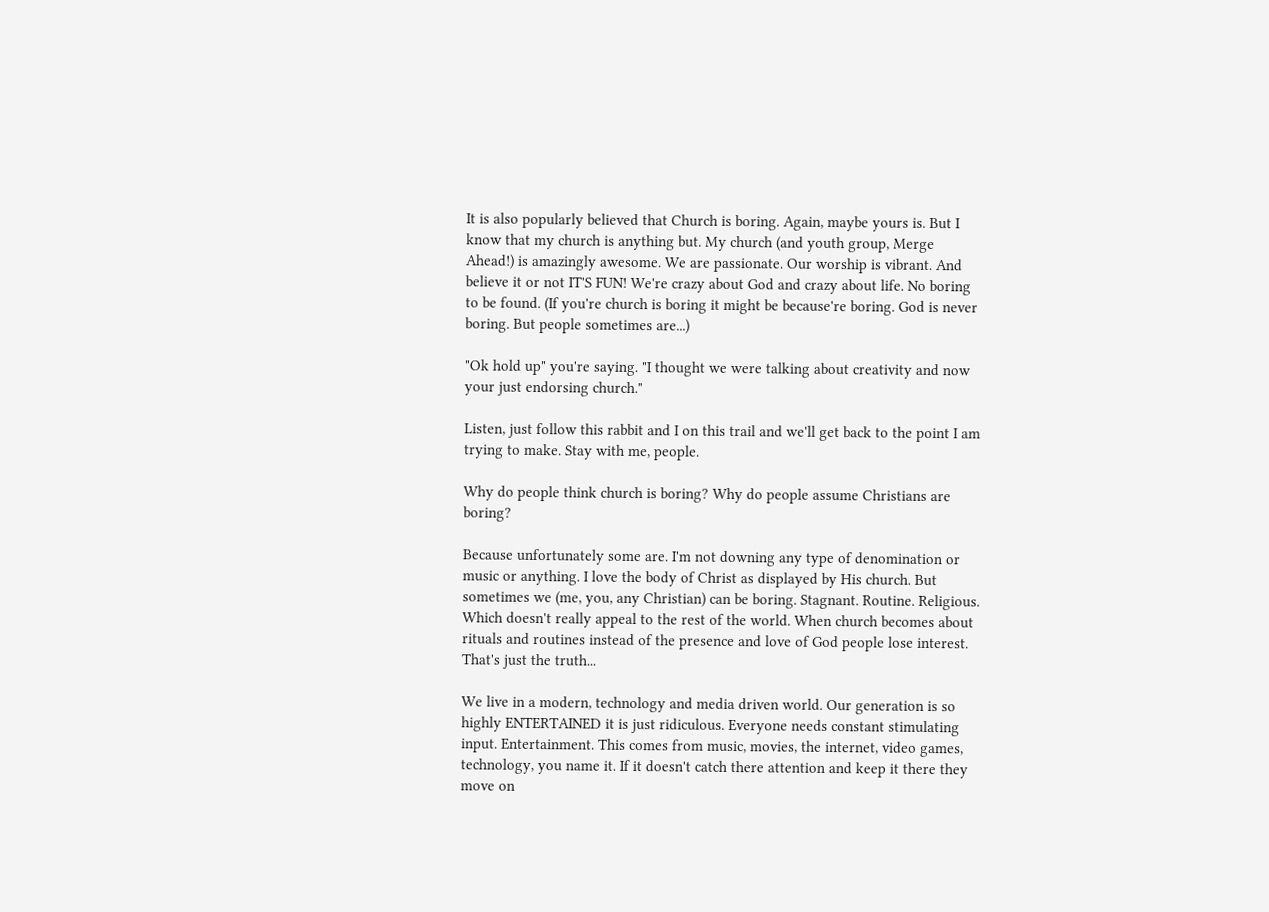It is also popularly believed that Church is boring. Again, maybe yours is. But I know that my church is anything but. My church (and youth group, Merge Ahead!) is amazingly awesome. We are passionate. Our worship is vibrant. And believe it or not IT'S FUN! We're crazy about God and crazy about life. No boring to be found. (If you're church is boring it might be because're boring. God is never boring. But people sometimes are...)

"Ok hold up" you're saying. "I thought we were talking about creativity and now your just endorsing church."

Listen, just follow this rabbit and I on this trail and we'll get back to the point I am trying to make. Stay with me, people.

Why do people think church is boring? Why do people assume Christians are boring?

Because unfortunately some are. I'm not downing any type of denomination or music or anything. I love the body of Christ as displayed by His church. But sometimes we (me, you, any Christian) can be boring. Stagnant. Routine. Religious. Which doesn't really appeal to the rest of the world. When church becomes about rituals and routines instead of the presence and love of God people lose interest. That's just the truth...

We live in a modern, technology and media driven world. Our generation is so highly ENTERTAINED it is just ridiculous. Everyone needs constant stimulating input. Entertainment. This comes from music, movies, the internet, video games, technology, you name it. If it doesn't catch there attention and keep it there they move on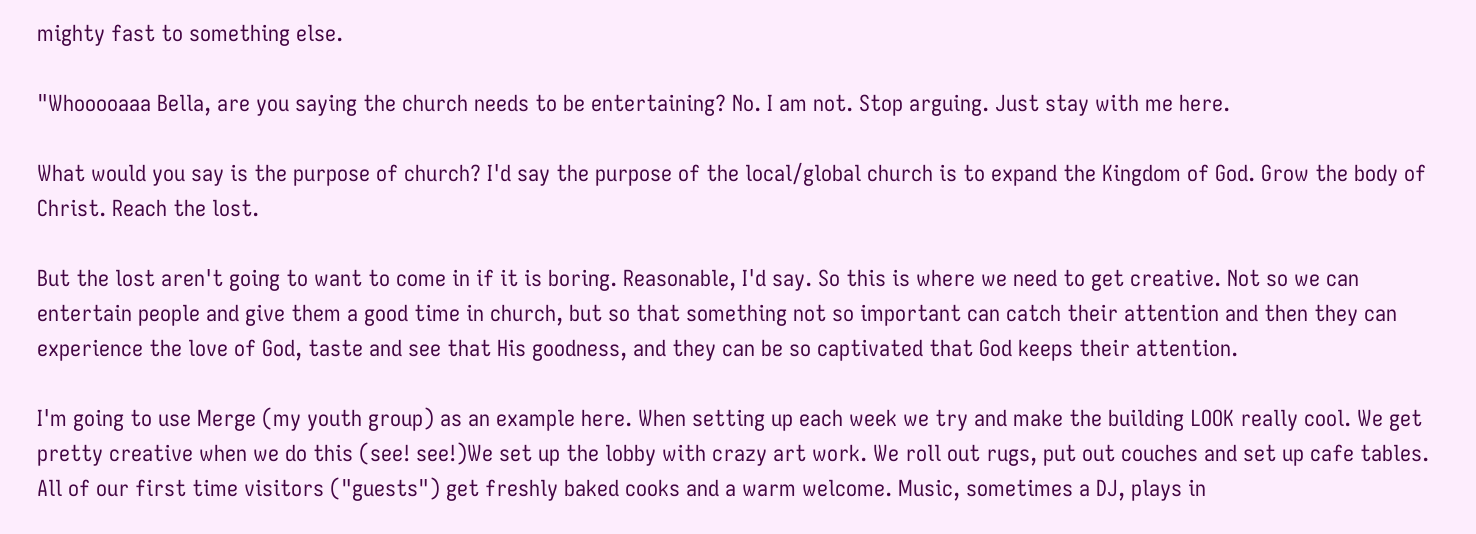mighty fast to something else.

"Whooooaaa Bella, are you saying the church needs to be entertaining? No. I am not. Stop arguing. Just stay with me here.

What would you say is the purpose of church? I'd say the purpose of the local/global church is to expand the Kingdom of God. Grow the body of Christ. Reach the lost.

But the lost aren't going to want to come in if it is boring. Reasonable, I'd say. So this is where we need to get creative. Not so we can entertain people and give them a good time in church, but so that something not so important can catch their attention and then they can experience the love of God, taste and see that His goodness, and they can be so captivated that God keeps their attention.

I'm going to use Merge (my youth group) as an example here. When setting up each week we try and make the building LOOK really cool. We get pretty creative when we do this (see! see!)We set up the lobby with crazy art work. We roll out rugs, put out couches and set up cafe tables. All of our first time visitors ("guests") get freshly baked cooks and a warm welcome. Music, sometimes a DJ, plays in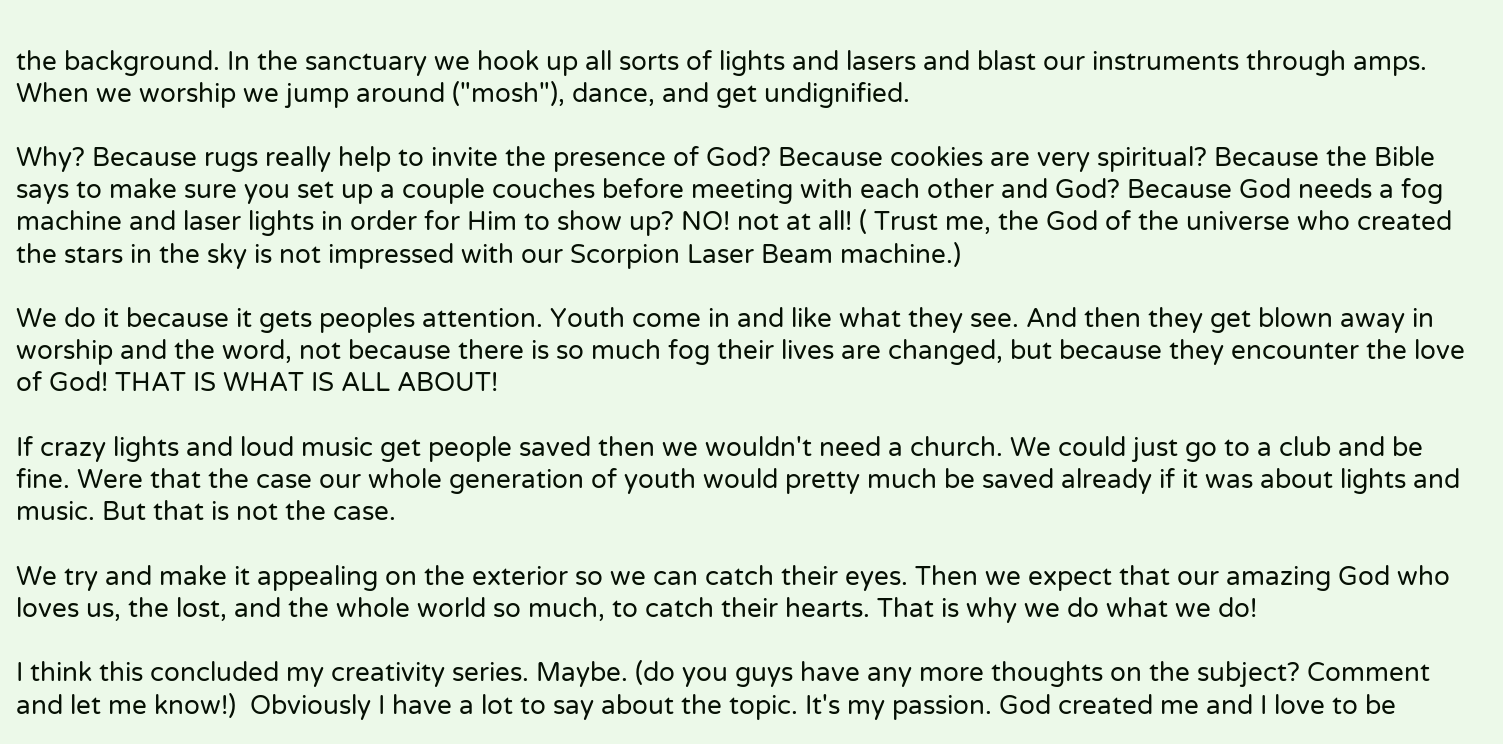the background. In the sanctuary we hook up all sorts of lights and lasers and blast our instruments through amps. When we worship we jump around ("mosh"), dance, and get undignified.

Why? Because rugs really help to invite the presence of God? Because cookies are very spiritual? Because the Bible says to make sure you set up a couple couches before meeting with each other and God? Because God needs a fog machine and laser lights in order for Him to show up? NO! not at all! ( Trust me, the God of the universe who created the stars in the sky is not impressed with our Scorpion Laser Beam machine.)

We do it because it gets peoples attention. Youth come in and like what they see. And then they get blown away in worship and the word, not because there is so much fog their lives are changed, but because they encounter the love of God! THAT IS WHAT IS ALL ABOUT!

If crazy lights and loud music get people saved then we wouldn't need a church. We could just go to a club and be fine. Were that the case our whole generation of youth would pretty much be saved already if it was about lights and music. But that is not the case.

We try and make it appealing on the exterior so we can catch their eyes. Then we expect that our amazing God who loves us, the lost, and the whole world so much, to catch their hearts. That is why we do what we do!

I think this concluded my creativity series. Maybe. (do you guys have any more thoughts on the subject? Comment and let me know!)  Obviously I have a lot to say about the topic. It's my passion. God created me and I love to be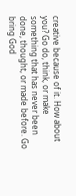creative because of it. How about you? Go do, think, or make something that has never been done, thought, or made before. Go bring God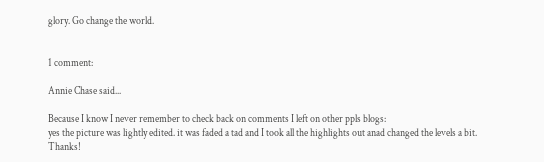glory. Go change the world.


1 comment:

Annie Chase said...

Because I know I never remember to check back on comments I left on other ppls blogs:
yes the picture was lightly edited. it was faded a tad and I took all the highlights out anad changed the levels a bit. Thanks!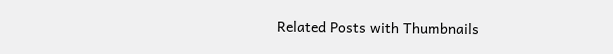Related Posts with Thumbnails